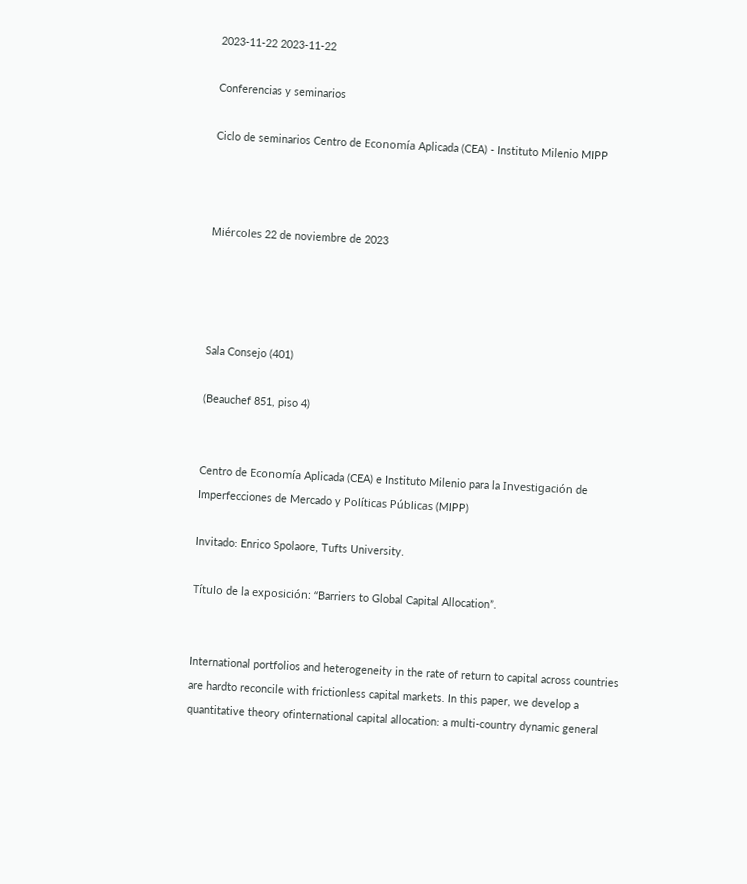2023-11-22 2023-11-22

Conferencias y seminarios

Ciclo de seminarios Centro de Economía Aplicada (CEA) - Instituto Milenio MIPP



Miércoles 22 de noviembre de 2023




Sala Consejo (401)

(Beauchef 851, piso 4)


Centro de Economía Aplicada (CEA) e Instituto Milenio para la Investigación de Imperfecciones de Mercado y Políticas Públicas (MIPP)

Invitado: Enrico Spolaore, Tufts University.

Título de la exposición: “Barriers to Global Capital Allocation”.


International portfolios and heterogeneity in the rate of return to capital across countries are hardto reconcile with frictionless capital markets. In this paper, we develop a quantitative theory ofinternational capital allocation: a multi-country dynamic general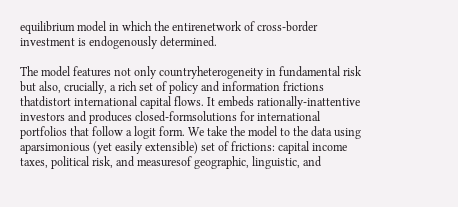equilibrium model in which the entirenetwork of cross-border investment is endogenously determined.

The model features not only countryheterogeneity in fundamental risk but also, crucially, a rich set of policy and information frictions thatdistort international capital flows. It embeds rationally-inattentive investors and produces closed-formsolutions for international portfolios that follow a logit form. We take the model to the data using aparsimonious (yet easily extensible) set of frictions: capital income taxes, political risk, and measuresof geographic, linguistic, and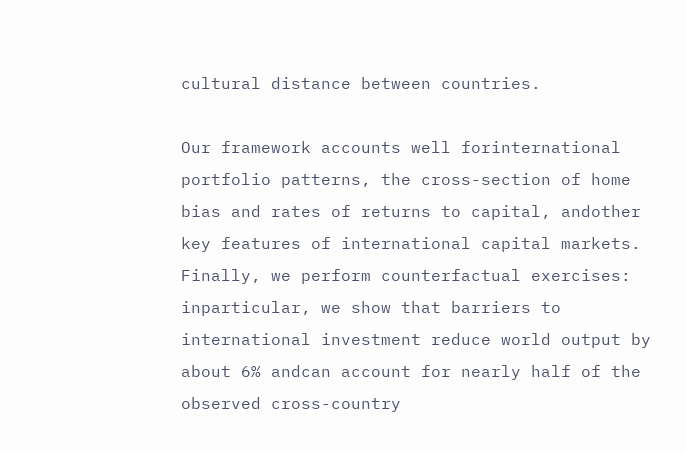cultural distance between countries.

Our framework accounts well forinternational portfolio patterns, the cross-section of home bias and rates of returns to capital, andother key features of international capital markets. Finally, we perform counterfactual exercises: inparticular, we show that barriers to international investment reduce world output by about 6% andcan account for nearly half of the observed cross-country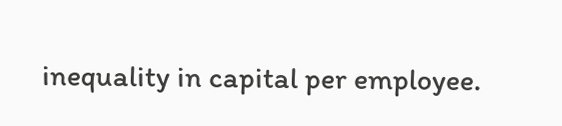inequality in capital per employee.